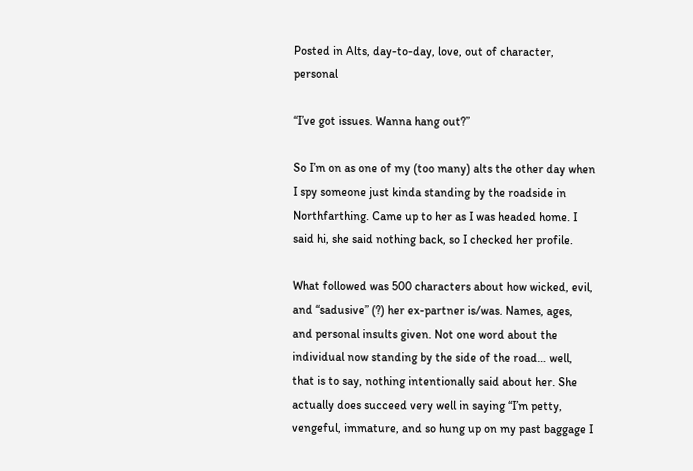Posted in Alts, day-to-day, love, out of character, personal

“I’ve got issues. Wanna hang out?”

So I’m on as one of my (too many) alts the other day when I spy someone just kinda standing by the roadside in Northfarthing. Came up to her as I was headed home. I said hi, she said nothing back, so I checked her profile.

What followed was 500 characters about how wicked, evil, and “sadusive” (?) her ex-partner is/was. Names, ages, and personal insults given. Not one word about the individual now standing by the side of the road… well, that is to say, nothing intentionally said about her. She actually does succeed very well in saying “I’m petty, vengeful, immature, and so hung up on my past baggage I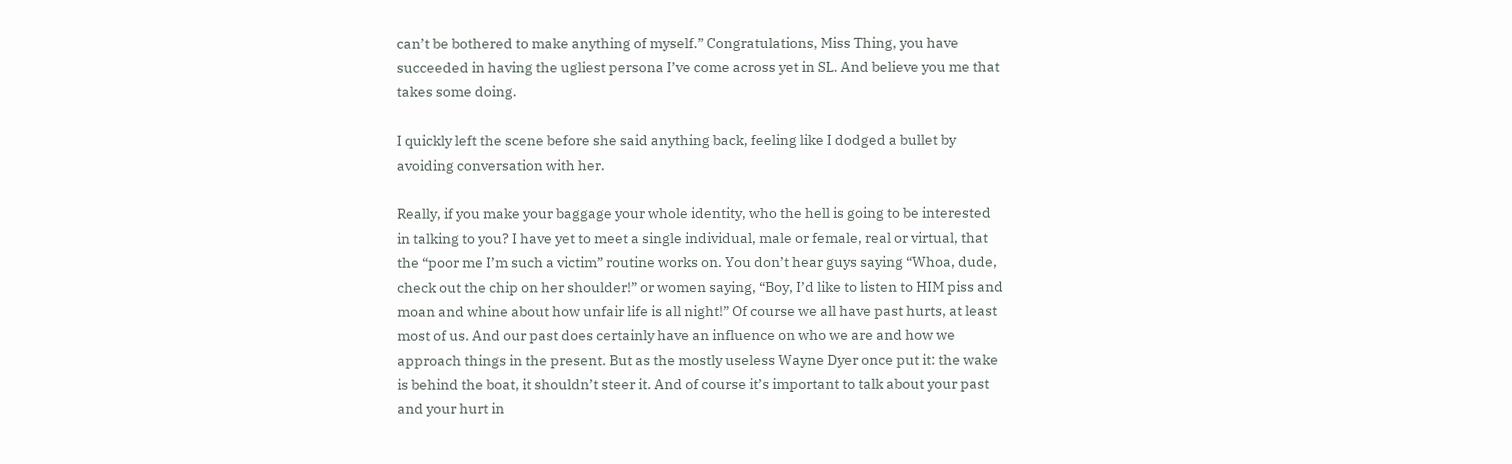can’t be bothered to make anything of myself.” Congratulations, Miss Thing, you have succeeded in having the ugliest persona I’ve come across yet in SL. And believe you me that takes some doing.

I quickly left the scene before she said anything back, feeling like I dodged a bullet by avoiding conversation with her.

Really, if you make your baggage your whole identity, who the hell is going to be interested in talking to you? I have yet to meet a single individual, male or female, real or virtual, that the “poor me I’m such a victim” routine works on. You don’t hear guys saying “Whoa, dude, check out the chip on her shoulder!” or women saying, “Boy, I’d like to listen to HIM piss and moan and whine about how unfair life is all night!” Of course we all have past hurts, at least most of us. And our past does certainly have an influence on who we are and how we approach things in the present. But as the mostly useless Wayne Dyer once put it: the wake is behind the boat, it shouldn’t steer it. And of course it’s important to talk about your past and your hurt in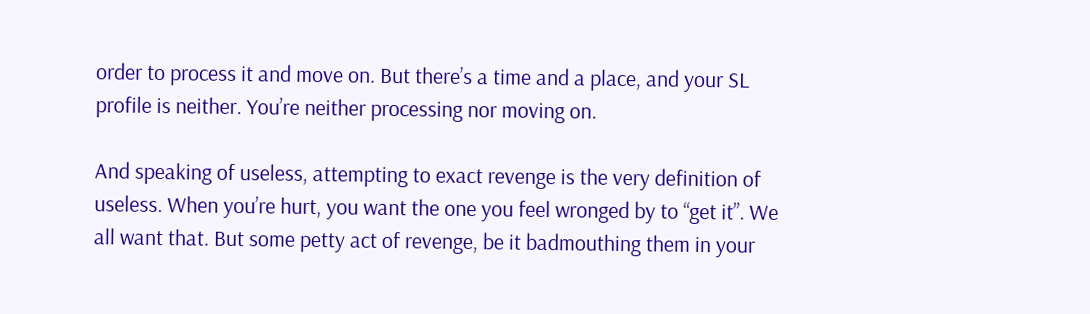order to process it and move on. But there’s a time and a place, and your SL profile is neither. You’re neither processing nor moving on.

And speaking of useless, attempting to exact revenge is the very definition of useless. When you’re hurt, you want the one you feel wronged by to “get it”. We all want that. But some petty act of revenge, be it badmouthing them in your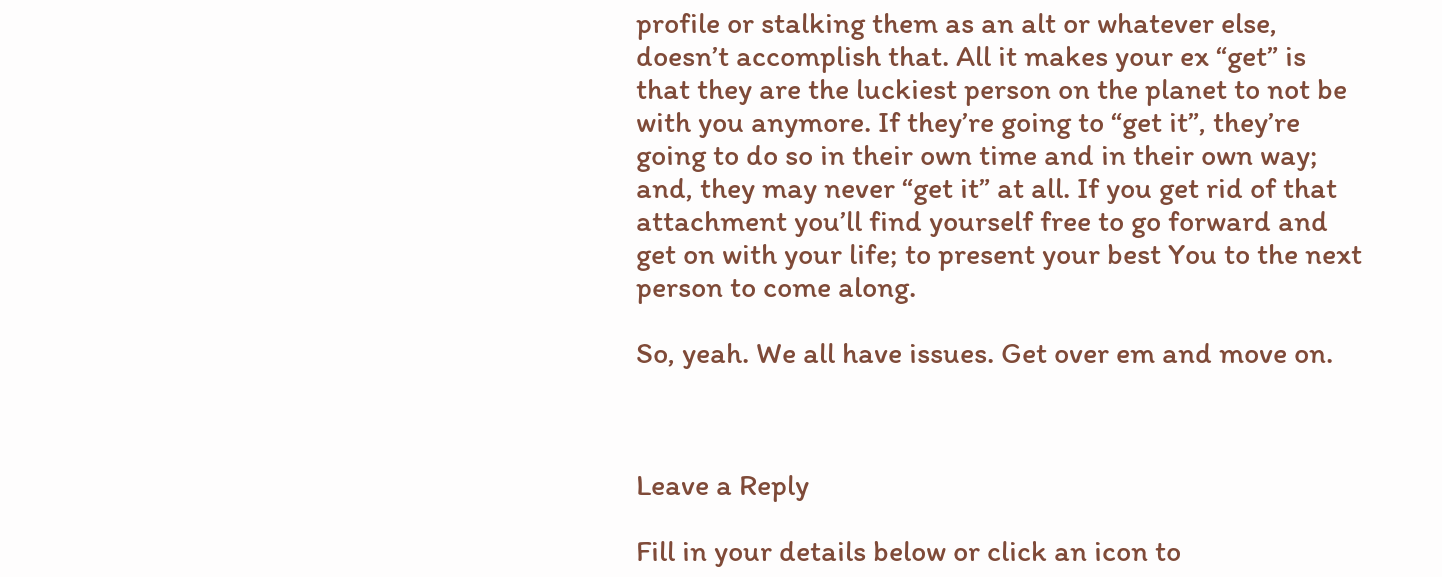profile or stalking them as an alt or whatever else, doesn’t accomplish that. All it makes your ex “get” is that they are the luckiest person on the planet to not be with you anymore. If they’re going to “get it”, they’re going to do so in their own time and in their own way; and, they may never “get it” at all. If you get rid of that attachment you’ll find yourself free to go forward and get on with your life; to present your best You to the next person to come along.

So, yeah. We all have issues. Get over em and move on.



Leave a Reply

Fill in your details below or click an icon to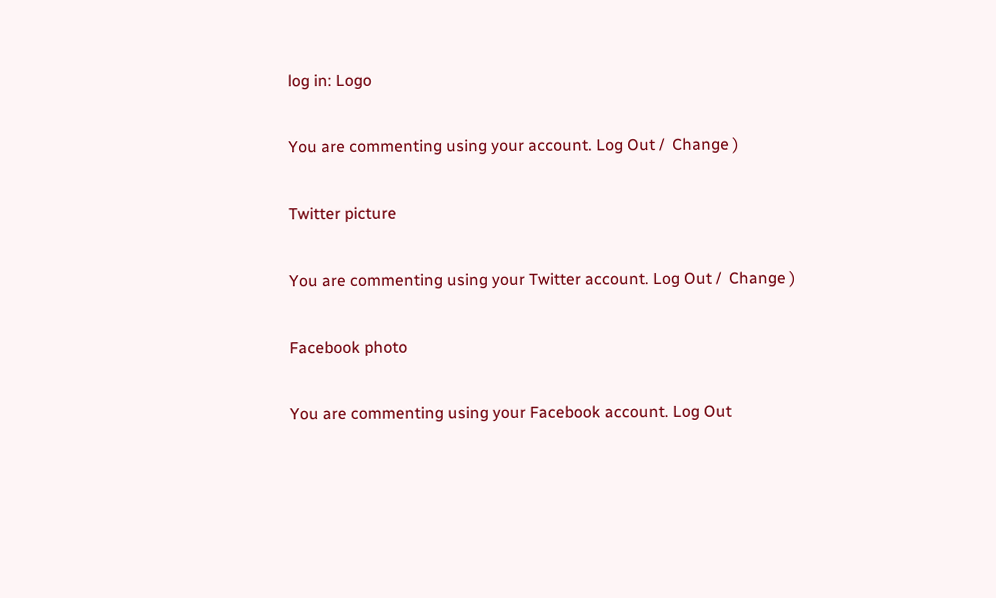log in: Logo

You are commenting using your account. Log Out /  Change )

Twitter picture

You are commenting using your Twitter account. Log Out /  Change )

Facebook photo

You are commenting using your Facebook account. Log Out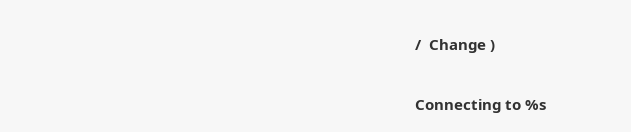/  Change )

Connecting to %s